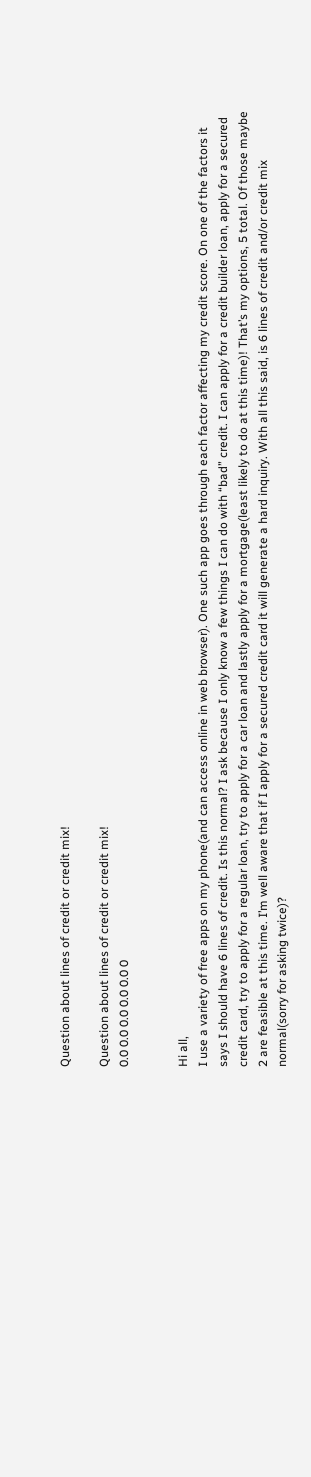Question about lines of credit or credit mix!

Question about lines of credit or credit mix!
0.0 0.0 0.0 0.0 0.0 0


Hi all,
I use a variety of free apps on my phone(and can access online in web browser). One such app goes through each factor affecting my credit score. On one of the factors it says I should have 6 lines of credit. Is this normal? I ask because I only know a few things I can do with “bad” credit. I can apply for a credit builder loan, apply for a secured credit card, try to apply for a regular loan, try to apply for a car loan and lastly apply for a mortgage(least likely to do at this time)! That’s my options, 5 total. Of those maybe 2 are feasible at this time. I’m well aware that if I apply for a secured credit card it will generate a hard inquiry. With all this said, is 6 lines of credit and/or credit mix normal(sorry for asking twice)?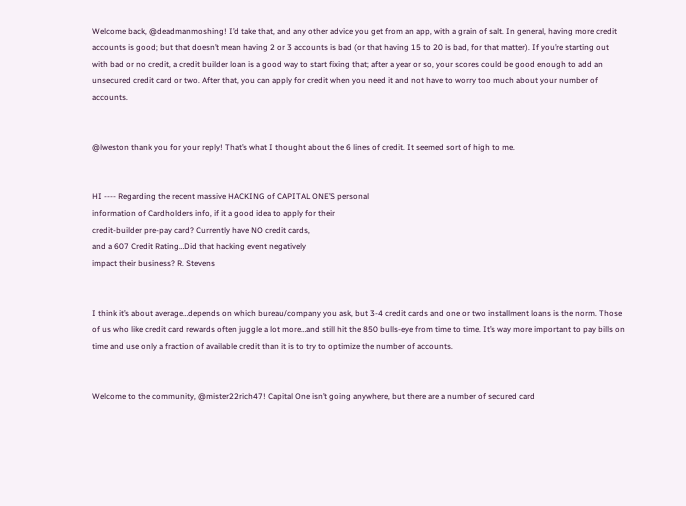Welcome back, @deadmanmoshing! I’d take that, and any other advice you get from an app, with a grain of salt. In general, having more credit accounts is good; but that doesn’t mean having 2 or 3 accounts is bad (or that having 15 to 20 is bad, for that matter). If you’re starting out with bad or no credit, a credit builder loan is a good way to start fixing that; after a year or so, your scores could be good enough to add an unsecured credit card or two. After that, you can apply for credit when you need it and not have to worry too much about your number of accounts.


@lweston thank you for your reply! That’s what I thought about the 6 lines of credit. It seemed sort of high to me.


HI ---- Regarding the recent massive HACKING of CAPITAL ONE’S personal
information of Cardholders info, if it a good idea to apply for their
credit-builder pre-pay card? Currently have NO credit cards,
and a 607 Credit Rating…Did that hacking event negatively
impact their business? R. Stevens


I think it’s about average…depends on which bureau/company you ask, but 3-4 credit cards and one or two installment loans is the norm. Those of us who like credit card rewards often juggle a lot more…and still hit the 850 bulls-eye from time to time. It’s way more important to pay bills on time and use only a fraction of available credit than it is to try to optimize the number of accounts.


Welcome to the community, @mister22rich47! Capital One isn’t going anywhere, but there are a number of secured card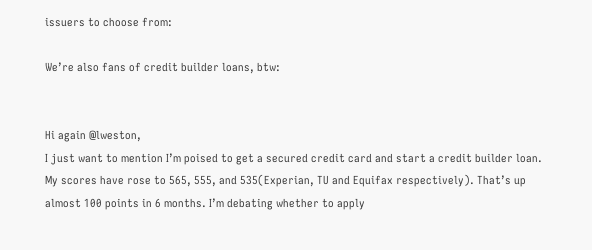issuers to choose from:

We’re also fans of credit builder loans, btw:


Hi again @lweston,
I just want to mention I’m poised to get a secured credit card and start a credit builder loan. My scores have rose to 565, 555, and 535(Experian, TU and Equifax respectively). That’s up almost 100 points in 6 months. I’m debating whether to apply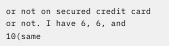or not on secured credit card or not. I have 6, 6, and 10(same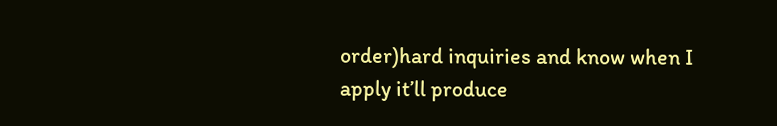order)hard inquiries and know when I apply it’ll produce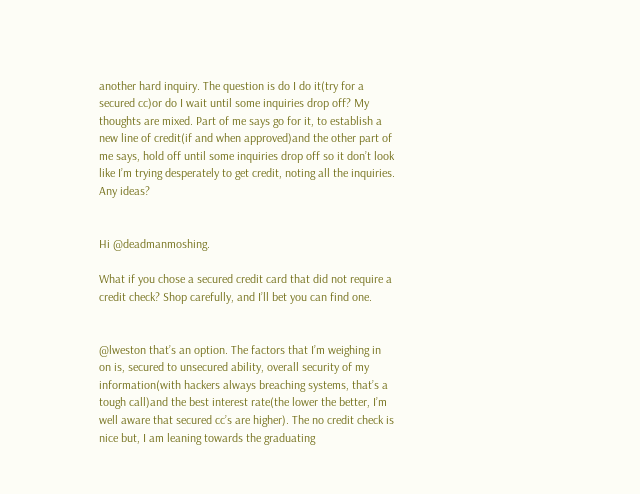another hard inquiry. The question is do I do it(try for a secured cc)or do I wait until some inquiries drop off? My thoughts are mixed. Part of me says go for it, to establish a new line of credit(if and when approved)and the other part of me says, hold off until some inquiries drop off so it don’t look like I’m trying desperately to get credit, noting all the inquiries. Any ideas?


Hi @deadmanmoshing.

What if you chose a secured credit card that did not require a credit check? Shop carefully, and I’ll bet you can find one.


@lweston that’s an option. The factors that I’m weighing in on is, secured to unsecured ability, overall security of my information(with hackers always breaching systems, that’s a tough call)and the best interest rate(the lower the better, I’m well aware that secured cc’s are higher). The no credit check is nice but, I am leaning towards the graduating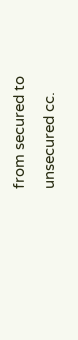from secured to unsecured cc.